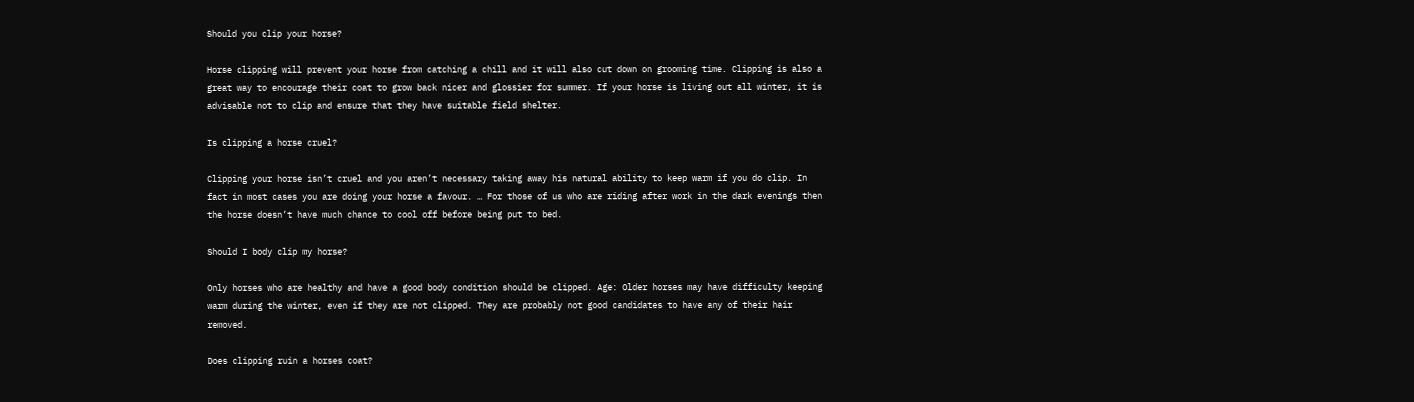Should you clip your horse?

Horse clipping will prevent your horse from catching a chill and it will also cut down on grooming time. Clipping is also a great way to encourage their coat to grow back nicer and glossier for summer. If your horse is living out all winter, it is advisable not to clip and ensure that they have suitable field shelter.

Is clipping a horse cruel?

Clipping your horse isn’t cruel and you aren’t necessary taking away his natural ability to keep warm if you do clip. In fact in most cases you are doing your horse a favour. … For those of us who are riding after work in the dark evenings then the horse doesn’t have much chance to cool off before being put to bed.

Should I body clip my horse?

Only horses who are healthy and have a good body condition should be clipped. Age: Older horses may have difficulty keeping warm during the winter, even if they are not clipped. They are probably not good candidates to have any of their hair removed.

Does clipping ruin a horses coat?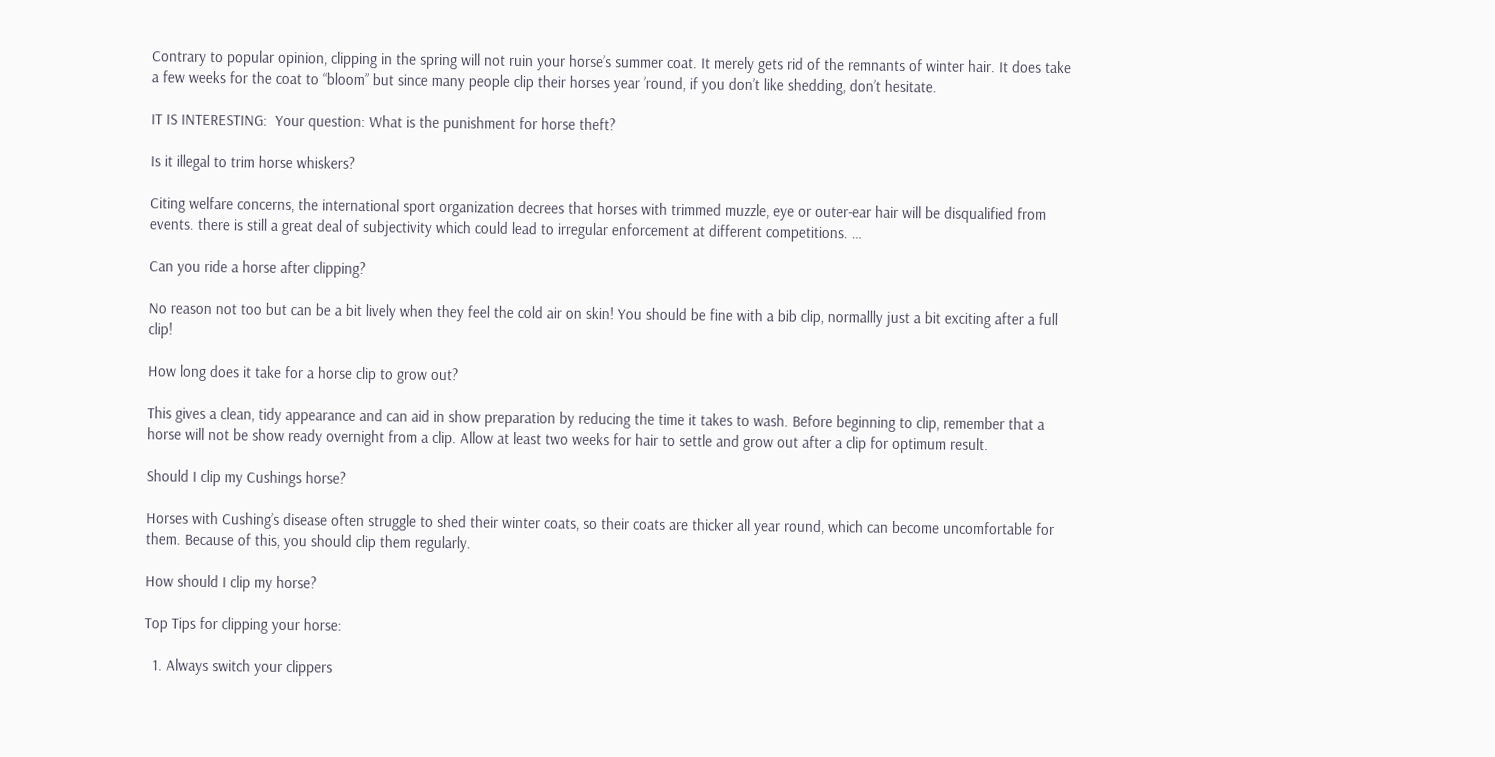Contrary to popular opinion, clipping in the spring will not ruin your horse’s summer coat. It merely gets rid of the remnants of winter hair. It does take a few weeks for the coat to “bloom” but since many people clip their horses year ’round, if you don’t like shedding, don’t hesitate.

IT IS INTERESTING:  Your question: What is the punishment for horse theft?

Is it illegal to trim horse whiskers?

Citing welfare concerns, the international sport organization decrees that horses with trimmed muzzle, eye or outer-ear hair will be disqualified from events. there is still a great deal of subjectivity which could lead to irregular enforcement at different competitions. …

Can you ride a horse after clipping?

No reason not too but can be a bit lively when they feel the cold air on skin! You should be fine with a bib clip, normallly just a bit exciting after a full clip!

How long does it take for a horse clip to grow out?

This gives a clean, tidy appearance and can aid in show preparation by reducing the time it takes to wash. Before beginning to clip, remember that a horse will not be show ready overnight from a clip. Allow at least two weeks for hair to settle and grow out after a clip for optimum result.

Should I clip my Cushings horse?

Horses with Cushing’s disease often struggle to shed their winter coats, so their coats are thicker all year round, which can become uncomfortable for them. Because of this, you should clip them regularly.

How should I clip my horse?

Top Tips for clipping your horse:

  1. Always switch your clippers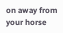on away from your horse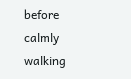before calmly walking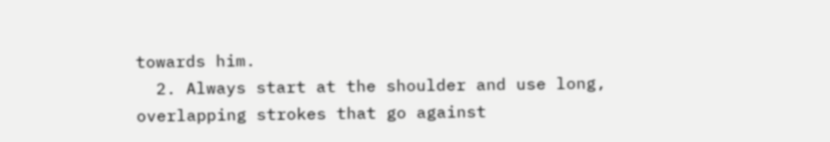towards him.
  2. Always start at the shoulder and use long, overlapping strokes that go against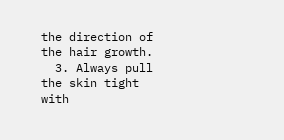the direction of the hair growth.
  3. Always pull the skin tight with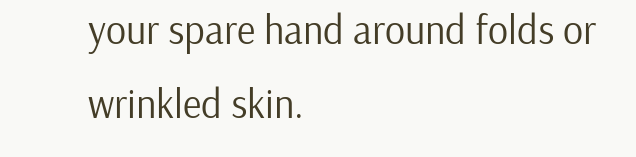your spare hand around folds or wrinkled skin.